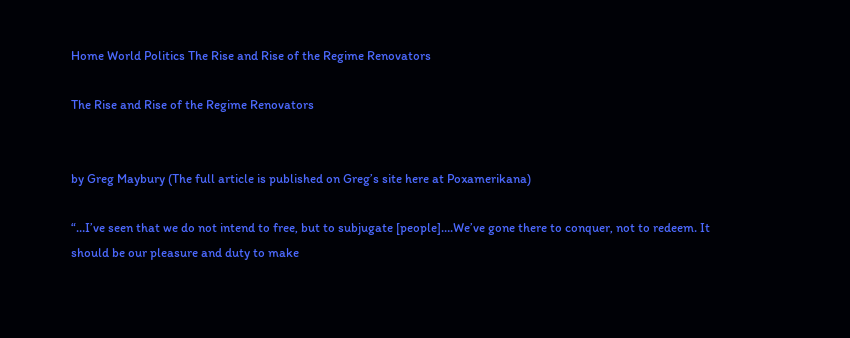Home World Politics The Rise and Rise of the Regime Renovators

The Rise and Rise of the Regime Renovators


by Greg Maybury (The full article is published on Greg’s site here at Poxamerikana)

“…I’ve seen that we do not intend to free, but to subjugate [people]….We’ve gone there to conquer, not to redeem. It should be our pleasure and duty to make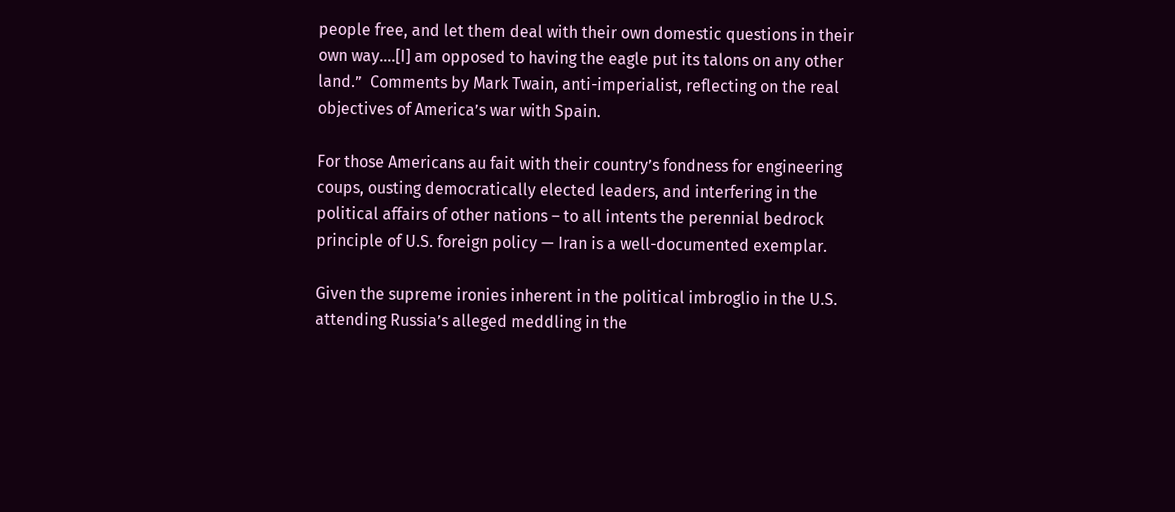people free, and let them deal with their own domestic questions in their own way….[I] am opposed to having the eagle put its talons on any other land.”  Comments by Mark Twain, anti-imperialist, reflecting on the real objectives of America’s war with Spain.

For those Americans au fait with their country’s fondness for engineering coups, ousting democratically elected leaders, and interfering in the political affairs of other nations – to all intents the perennial bedrock principle of U.S. foreign policy — Iran is a well-documented exemplar.

Given the supreme ironies inherent in the political imbroglio in the U.S. attending Russia’s alleged meddling in the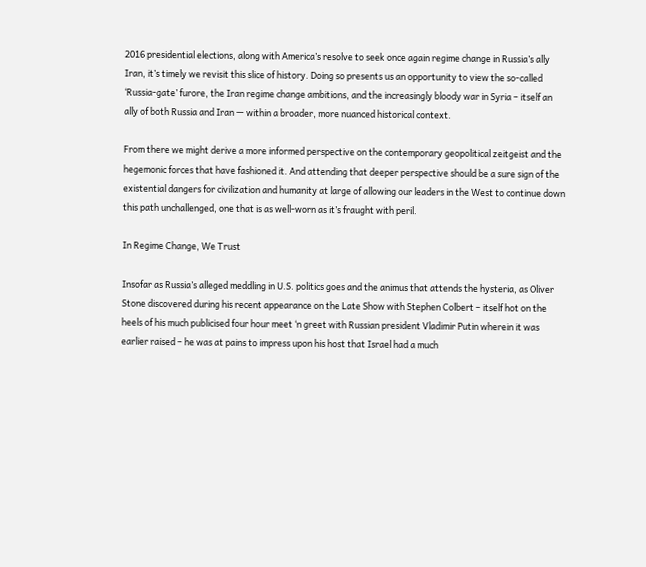2016 presidential elections, along with America’s resolve to seek once again regime change in Russia’s ally Iran, it’s timely we revisit this slice of history. Doing so presents us an opportunity to view the so-called ‘Russia-gate’ furore, the Iran regime change ambitions, and the increasingly bloody war in Syria – itself an ally of both Russia and Iran — within a broader, more nuanced historical context.

From there we might derive a more informed perspective on the contemporary geopolitical zeitgeist and the hegemonic forces that have fashioned it. And attending that deeper perspective should be a sure sign of the existential dangers for civilization and humanity at large of allowing our leaders in the West to continue down this path unchallenged, one that is as well-worn as it’s fraught with peril.

In Regime Change, We Trust

Insofar as Russia’s alleged meddling in U.S. politics goes and the animus that attends the hysteria, as Oliver Stone discovered during his recent appearance on the Late Show with Stephen Colbert – itself hot on the heels of his much publicised four hour meet ‘n greet with Russian president Vladimir Putin wherein it was earlier raised – he was at pains to impress upon his host that Israel had a much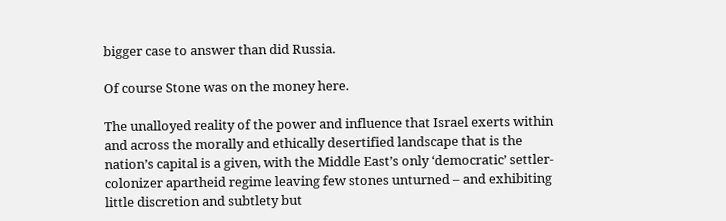bigger case to answer than did Russia.

Of course Stone was on the money here.

The unalloyed reality of the power and influence that Israel exerts within and across the morally and ethically desertified landscape that is the nation’s capital is a given, with the Middle East’s only ‘democratic’ settler-colonizer apartheid regime leaving few stones unturned – and exhibiting little discretion and subtlety but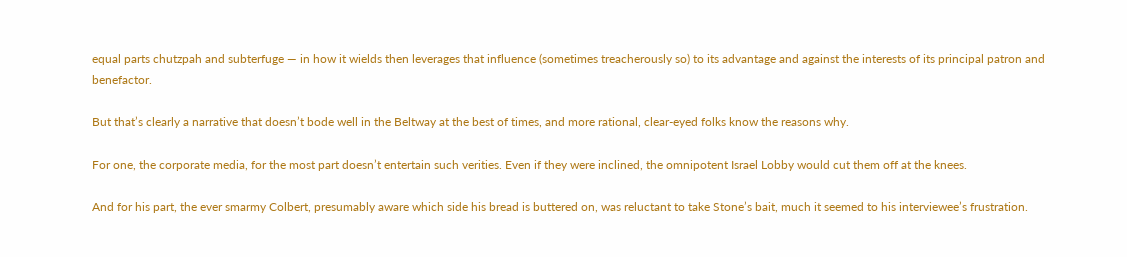equal parts chutzpah and subterfuge — in how it wields then leverages that influence (sometimes treacherously so) to its advantage and against the interests of its principal patron and benefactor.

But that’s clearly a narrative that doesn’t bode well in the Beltway at the best of times, and more rational, clear-eyed folks know the reasons why.

For one, the corporate media, for the most part doesn’t entertain such verities. Even if they were inclined, the omnipotent Israel Lobby would cut them off at the knees.

And for his part, the ever smarmy Colbert, presumably aware which side his bread is buttered on, was reluctant to take Stone’s bait, much it seemed to his interviewee’s frustration.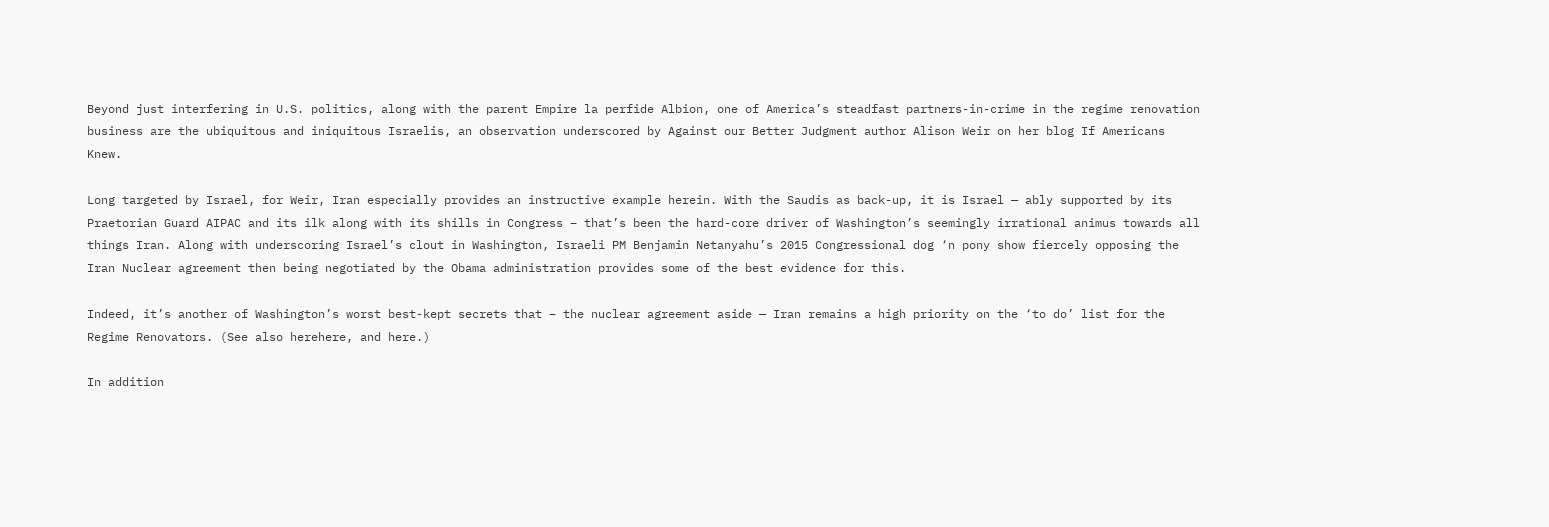Beyond just interfering in U.S. politics, along with the parent Empire la perfide Albion, one of America’s steadfast partners-in-crime in the regime renovation business are the ubiquitous and iniquitous Israelis, an observation underscored by Against our Better Judgment author Alison Weir on her blog If Americans Knew.

Long targeted by Israel, for Weir, Iran especially provides an instructive example herein. With the Saudis as back-up, it is Israel — ably supported by its Praetorian Guard AIPAC and its ilk along with its shills in Congress – that’s been the hard-core driver of Washington’s seemingly irrational animus towards all things Iran. Along with underscoring Israel’s clout in Washington, Israeli PM Benjamin Netanyahu’s 2015 Congressional dog ‘n pony show fiercely opposing the Iran Nuclear agreement then being negotiated by the Obama administration provides some of the best evidence for this.

Indeed, it’s another of Washington’s worst best-kept secrets that – the nuclear agreement aside — Iran remains a high priority on the ‘to do’ list for the Regime Renovators. (See also herehere, and here.)

In addition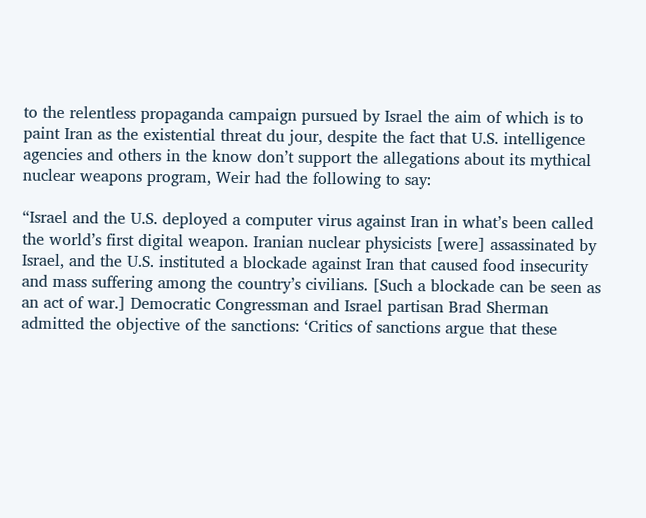to the relentless propaganda campaign pursued by Israel the aim of which is to paint Iran as the existential threat du jour, despite the fact that U.S. intelligence agencies and others in the know don’t support the allegations about its mythical nuclear weapons program, Weir had the following to say:

“Israel and the U.S. deployed a computer virus against Iran in what’s been called the world’s first digital weapon. Iranian nuclear physicists [were] assassinated by Israel, and the U.S. instituted a blockade against Iran that caused food insecurity and mass suffering among the country’s civilians. [Such a blockade can be seen as an act of war.] Democratic Congressman and Israel partisan Brad Sherman admitted the objective of the sanctions: ‘Critics of sanctions argue that these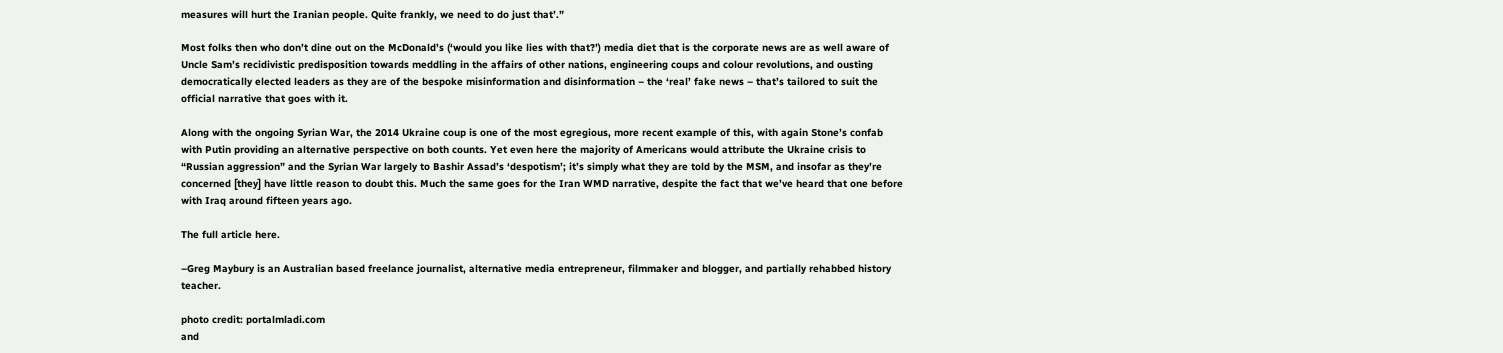measures will hurt the Iranian people. Quite frankly, we need to do just that’.”

Most folks then who don’t dine out on the McDonald’s (‘would you like lies with that?’) media diet that is the corporate news are as well aware of Uncle Sam’s recidivistic predisposition towards meddling in the affairs of other nations, engineering coups and colour revolutions, and ousting democratically elected leaders as they are of the bespoke misinformation and disinformation – the ‘real’ fake news – that’s tailored to suit the official narrative that goes with it.

Along with the ongoing Syrian War, the 2014 Ukraine coup is one of the most egregious, more recent example of this, with again Stone’s confab with Putin providing an alternative perspective on both counts. Yet even here the majority of Americans would attribute the Ukraine crisis to “Russian aggression” and the Syrian War largely to Bashir Assad’s ‘despotism’; it’s simply what they are told by the MSM, and insofar as they’re concerned [they] have little reason to doubt this. Much the same goes for the Iran WMD narrative, despite the fact that we’ve heard that one before with Iraq around fifteen years ago.

The full article here.

–Greg Maybury is an Australian based freelance journalist, alternative media entrepreneur, filmmaker and blogger, and partially rehabbed history teacher.

photo credit: portalmladi.com
and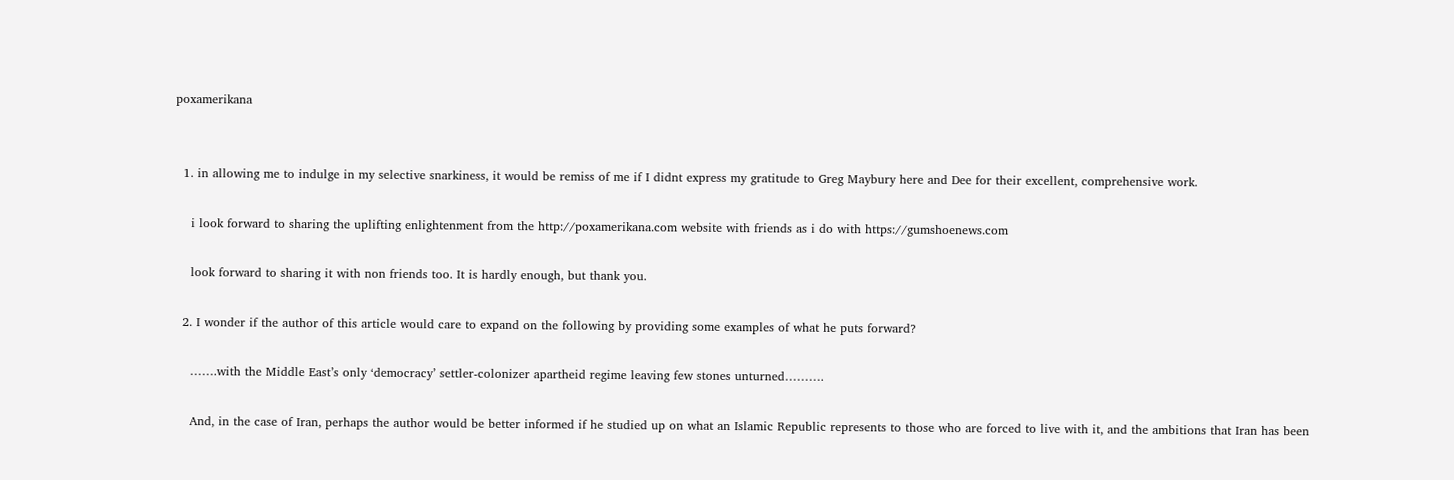poxamerikana


  1. in allowing me to indulge in my selective snarkiness, it would be remiss of me if I didnt express my gratitude to Greg Maybury here and Dee for their excellent, comprehensive work.

    i look forward to sharing the uplifting enlightenment from the http://poxamerikana.com website with friends as i do with https://gumshoenews.com

    look forward to sharing it with non friends too. It is hardly enough, but thank you.

  2. I wonder if the author of this article would care to expand on the following by providing some examples of what he puts forward?

    …….with the Middle East’s only ‘democracy’ settler-colonizer apartheid regime leaving few stones unturned……….

    And, in the case of Iran, perhaps the author would be better informed if he studied up on what an Islamic Republic represents to those who are forced to live with it, and the ambitions that Iran has been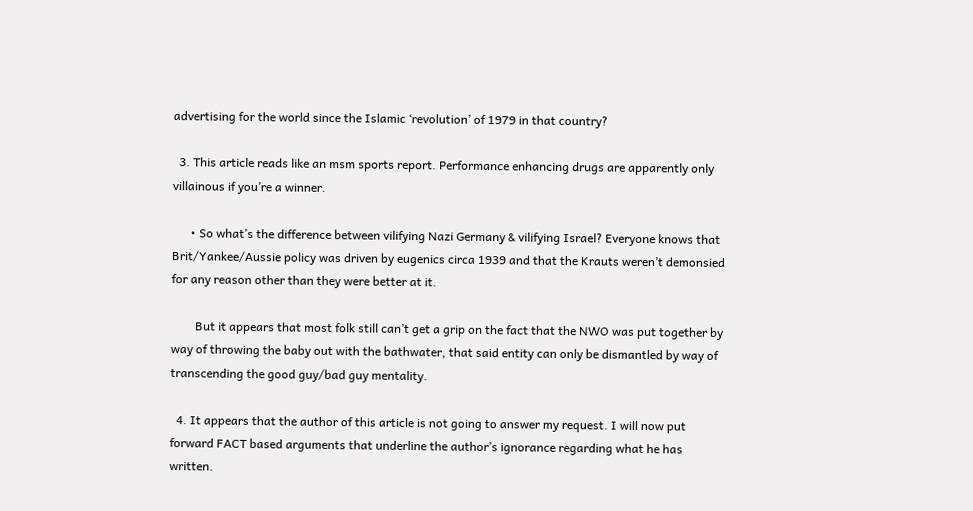advertising for the world since the Islamic ‘revolution’ of 1979 in that country?

  3. This article reads like an msm sports report. Performance enhancing drugs are apparently only villainous if you’re a winner.

      • So what’s the difference between vilifying Nazi Germany & vilifying Israel? Everyone knows that Brit/Yankee/Aussie policy was driven by eugenics circa 1939 and that the Krauts weren’t demonsied for any reason other than they were better at it.

        But it appears that most folk still can’t get a grip on the fact that the NWO was put together by way of throwing the baby out with the bathwater, that said entity can only be dismantled by way of transcending the good guy/bad guy mentality.

  4. It appears that the author of this article is not going to answer my request. I will now put forward FACT based arguments that underline the author’s ignorance regarding what he has written.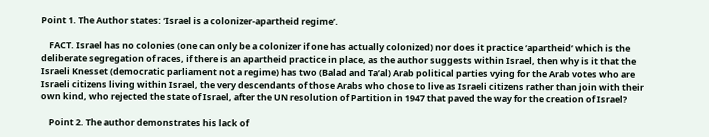Point 1. The Author states: ‘Israel is a colonizer-apartheid regime’.

    FACT. Israel has no colonies (one can only be a colonizer if one has actually colonized) nor does it practice ‘apartheid’ which is the deliberate segregation of races, if there is an apartheid practice in place, as the author suggests within Israel, then why is it that the Israeli Knesset (democratic parliament not a regime) has two (Balad and Ta’al) Arab political parties vying for the Arab votes who are Israeli citizens living within Israel, the very descendants of those Arabs who chose to live as Israeli citizens rather than join with their own kind, who rejected the state of Israel, after the UN resolution of Partition in 1947 that paved the way for the creation of Israel?

    Point 2. The author demonstrates his lack of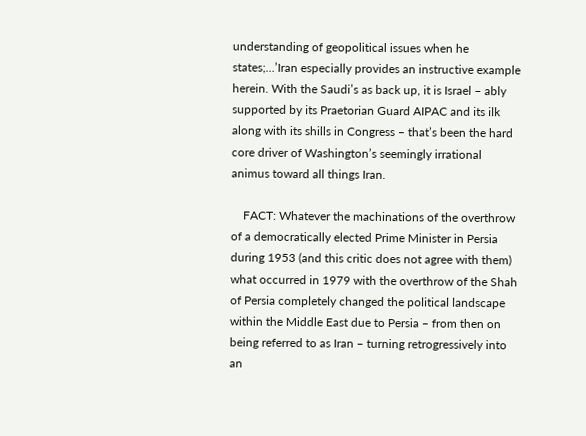understanding of geopolitical issues when he states;…’Iran especially provides an instructive example herein. With the Saudi’s as back up, it is Israel – ably supported by its Praetorian Guard AIPAC and its ilk along with its shills in Congress – that’s been the hard core driver of Washington’s seemingly irrational animus toward all things Iran.

    FACT: Whatever the machinations of the overthrow of a democratically elected Prime Minister in Persia during 1953 (and this critic does not agree with them) what occurred in 1979 with the overthrow of the Shah of Persia completely changed the political landscape within the Middle East due to Persia – from then on being referred to as Iran – turning retrogressively into an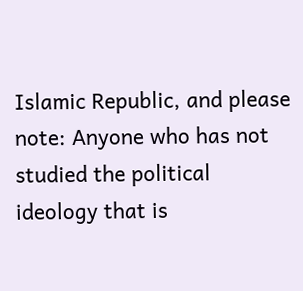Islamic Republic, and please note: Anyone who has not studied the political ideology that is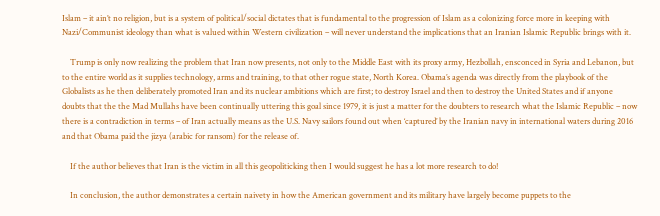Islam – it ain’t no religion, but is a system of political/social dictates that is fundamental to the progression of Islam as a colonizing force more in keeping with Nazi/Communist ideology than what is valued within Western civilization – will never understand the implications that an Iranian Islamic Republic brings with it.

    Trump is only now realizing the problem that Iran now presents, not only to the Middle East with its proxy army, Hezbollah, ensconced in Syria and Lebanon, but to the entire world as it supplies technology, arms and training, to that other rogue state, North Korea. Obama’s agenda was directly from the playbook of the Globalists as he then deliberately promoted Iran and its nuclear ambitions which are first; to destroy Israel and then to destroy the United States and if anyone doubts that the the Mad Mullahs have been continually uttering this goal since 1979, it is just a matter for the doubters to research what the Islamic Republic – now there is a contradiction in terms – of Iran actually means as the U.S. Navy sailors found out when ‘captured’ by the Iranian navy in international waters during 2016 and that Obama paid the jizya (arabic for ransom) for the release of.

    If the author believes that Iran is the victim in all this geopoliticking then I would suggest he has a lot more research to do!

    In conclusion, the author demonstrates a certain naivety in how the American government and its military have largely become puppets to the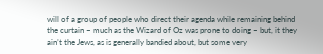will of a group of people who direct their agenda while remaining behind the curtain – much as the Wizard of Oz was prone to doing – but, it they ain’t the Jews, as is generally bandied about, but some very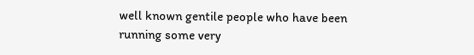well known gentile people who have been running some very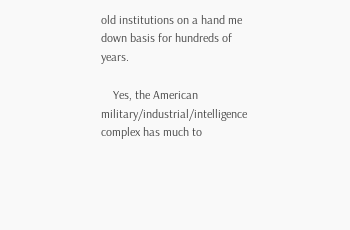old institutions on a hand me down basis for hundreds of years.

    Yes, the American military/industrial/intelligence complex has much to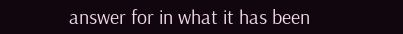answer for in what it has been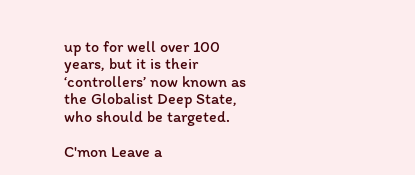up to for well over 100 years, but it is their ‘controllers’ now known as the Globalist Deep State, who should be targeted.

C'mon Leave a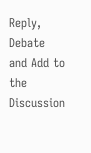Reply, Debate and Add to the Discussion